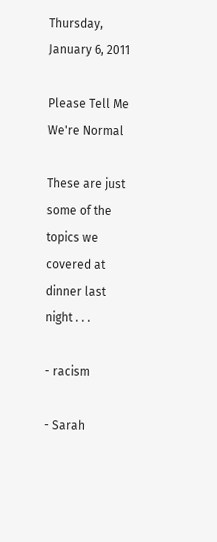Thursday, January 6, 2011

Please Tell Me We're Normal

These are just some of the topics we covered at dinner last night . . .

- racism

- Sarah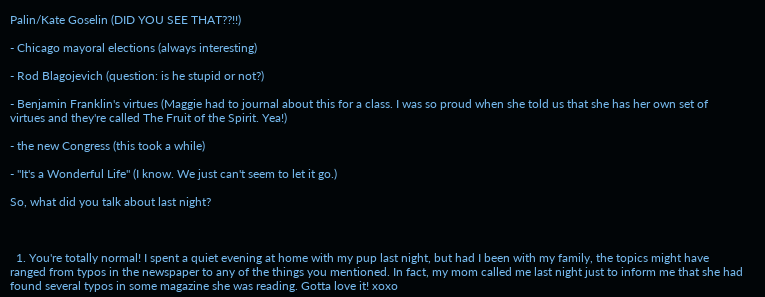Palin/Kate Goselin (DID YOU SEE THAT??!!)

- Chicago mayoral elections (always interesting)

- Rod Blagojevich (question: is he stupid or not?)

- Benjamin Franklin's virtues (Maggie had to journal about this for a class. I was so proud when she told us that she has her own set of virtues and they're called The Fruit of the Spirit. Yea!)

- the new Congress (this took a while)

- "It's a Wonderful Life" (I know. We just can't seem to let it go.)

So, what did you talk about last night?



  1. You're totally normal! I spent a quiet evening at home with my pup last night, but had I been with my family, the topics might have ranged from typos in the newspaper to any of the things you mentioned. In fact, my mom called me last night just to inform me that she had found several typos in some magazine she was reading. Gotta love it! xoxo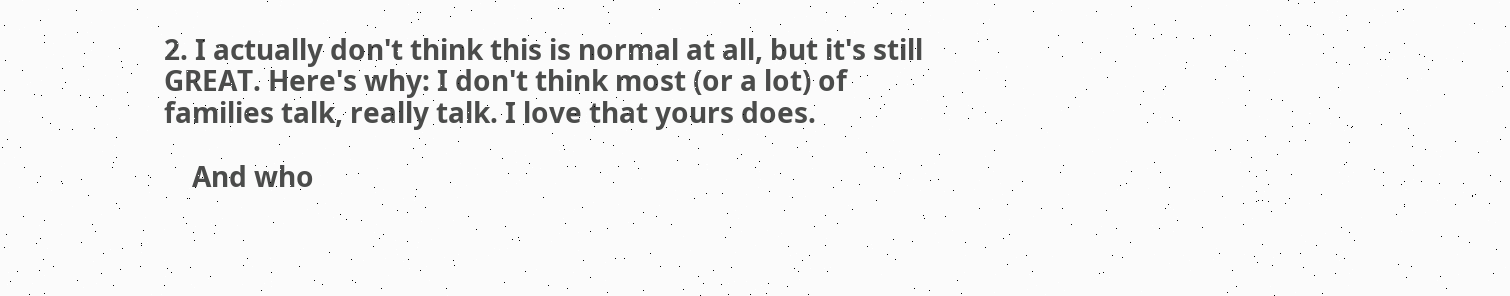2. I actually don't think this is normal at all, but it's still GREAT. Here's why: I don't think most (or a lot) of families talk, really talk. I love that yours does.

    And who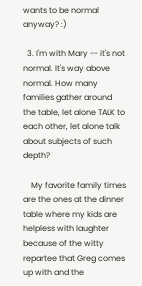wants to be normal anyway? :)

  3. I'm with Mary -- it's not normal. It's way above normal. How many families gather around the table, let alone TALK to each other, let alone talk about subjects of such depth?

    My favorite family times are the ones at the dinner table where my kids are helpless with laughter because of the witty repartee that Greg comes up with and the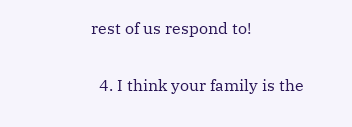rest of us respond to!

  4. I think your family is the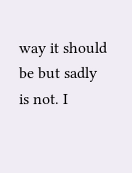way it should be but sadly is not. I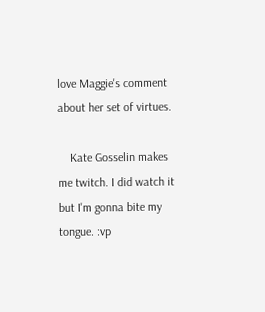love Maggie's comment about her set of virtues.

    Kate Gosselin makes me twitch. I did watch it but I'm gonna bite my tongue. :vp